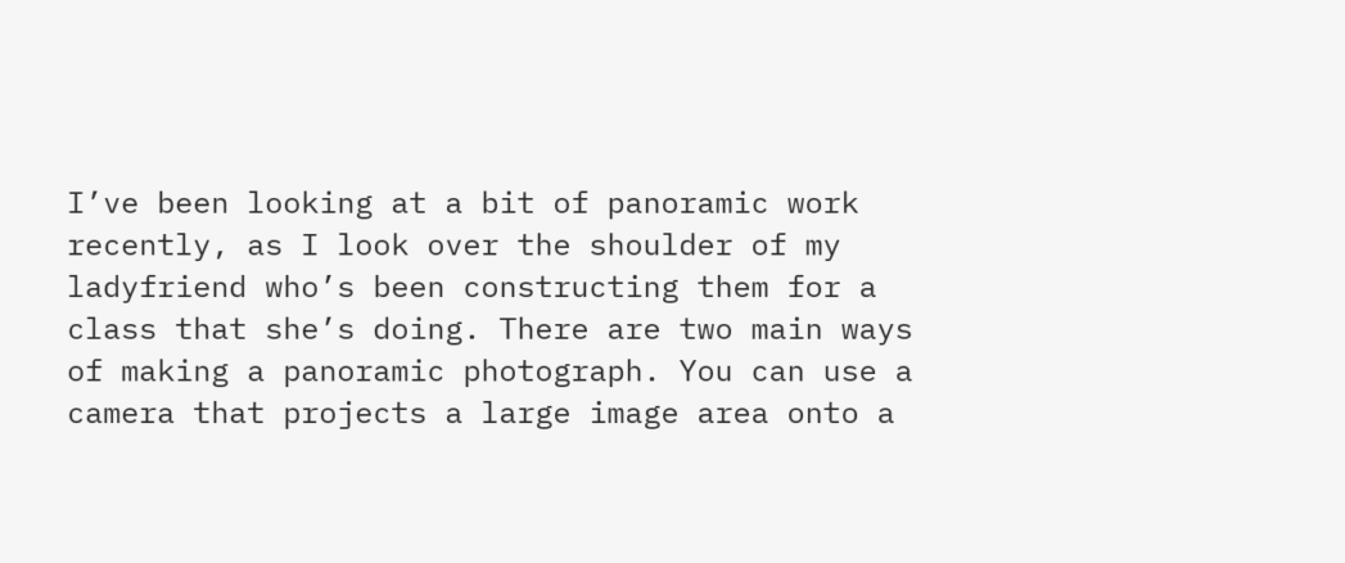I’ve been looking at a bit of panoramic work recently, as I look over the shoulder of my ladyfriend who’s been constructing them for a class that she’s doing. There are two main ways of making a panoramic photograph. You can use a camera that projects a large image area onto a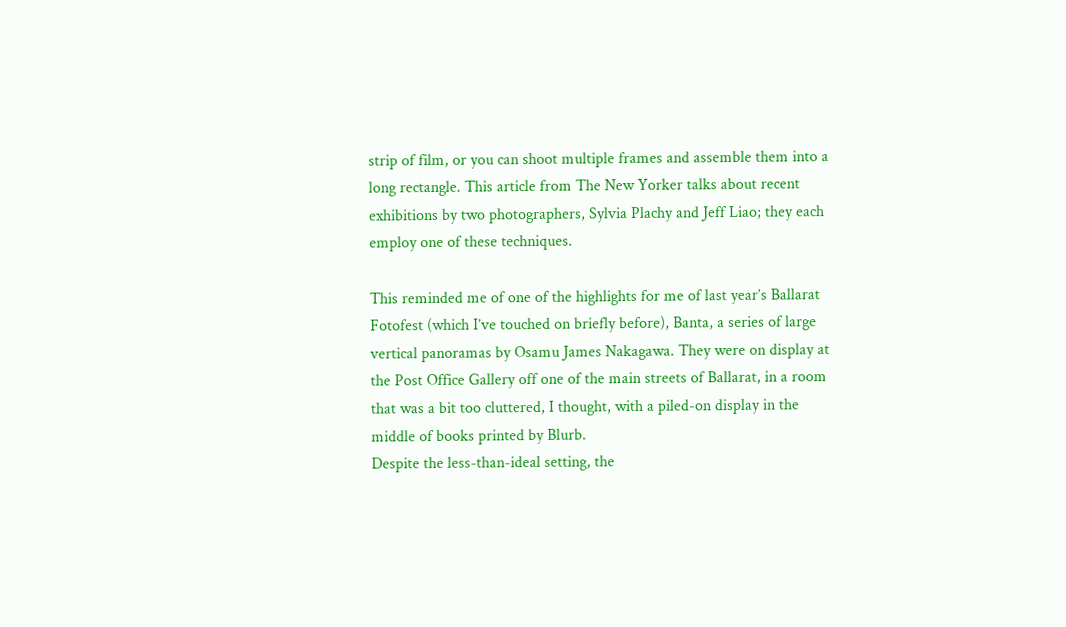strip of film, or you can shoot multiple frames and assemble them into a long rectangle. This article from The New Yorker talks about recent exhibitions by two photographers, Sylvia Plachy and Jeff Liao; they each employ one of these techniques.

This reminded me of one of the highlights for me of last year’s Ballarat Fotofest (which I’ve touched on briefly before), Banta, a series of large vertical panoramas by Osamu James Nakagawa. They were on display at the Post Office Gallery off one of the main streets of Ballarat, in a room that was a bit too cluttered, I thought, with a piled-on display in the middle of books printed by Blurb.
Despite the less-than-ideal setting, the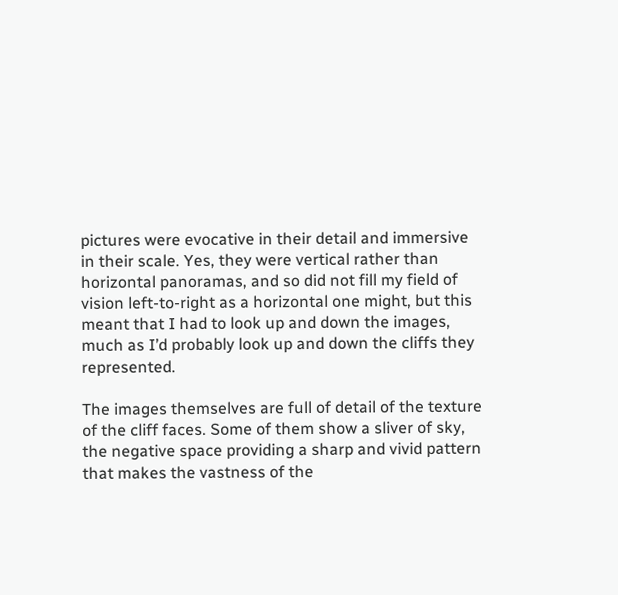pictures were evocative in their detail and immersive in their scale. Yes, they were vertical rather than horizontal panoramas, and so did not fill my field of vision left-to-right as a horizontal one might, but this meant that I had to look up and down the images, much as I’d probably look up and down the cliffs they represented.

The images themselves are full of detail of the texture of the cliff faces. Some of them show a sliver of sky, the negative space providing a sharp and vivid pattern that makes the vastness of the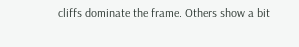cliffs dominate the frame. Others show a bit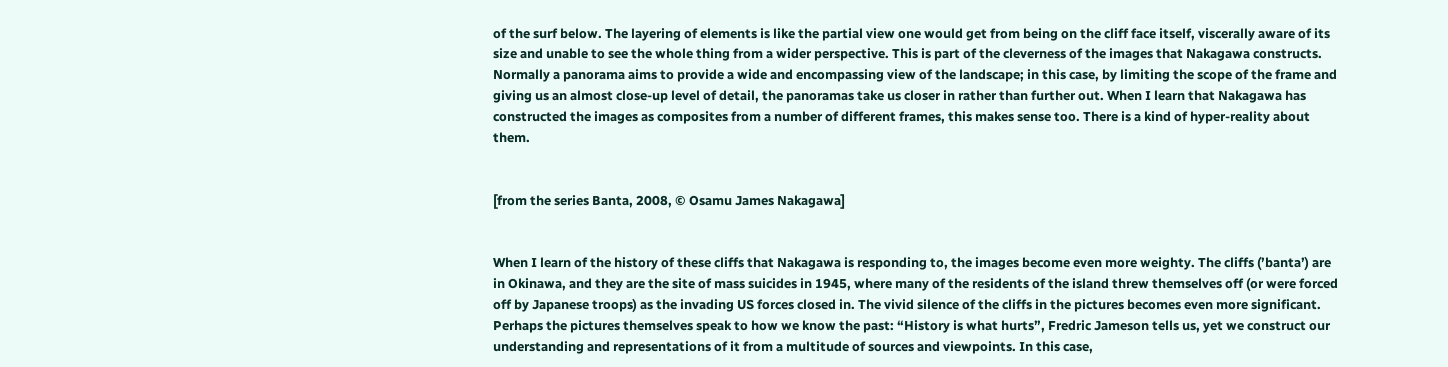of the surf below. The layering of elements is like the partial view one would get from being on the cliff face itself, viscerally aware of its size and unable to see the whole thing from a wider perspective. This is part of the cleverness of the images that Nakagawa constructs. Normally a panorama aims to provide a wide and encompassing view of the landscape; in this case, by limiting the scope of the frame and giving us an almost close-up level of detail, the panoramas take us closer in rather than further out. When I learn that Nakagawa has constructed the images as composites from a number of different frames, this makes sense too. There is a kind of hyper-reality about them.


[from the series Banta, 2008, © Osamu James Nakagawa]


When I learn of the history of these cliffs that Nakagawa is responding to, the images become even more weighty. The cliffs (’banta’) are in Okinawa, and they are the site of mass suicides in 1945, where many of the residents of the island threw themselves off (or were forced off by Japanese troops) as the invading US forces closed in. The vivid silence of the cliffs in the pictures becomes even more significant. Perhaps the pictures themselves speak to how we know the past: “History is what hurts”, Fredric Jameson tells us, yet we construct our understanding and representations of it from a multitude of sources and viewpoints. In this case,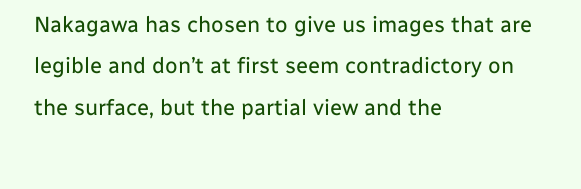Nakagawa has chosen to give us images that are legible and don’t at first seem contradictory on the surface, but the partial view and the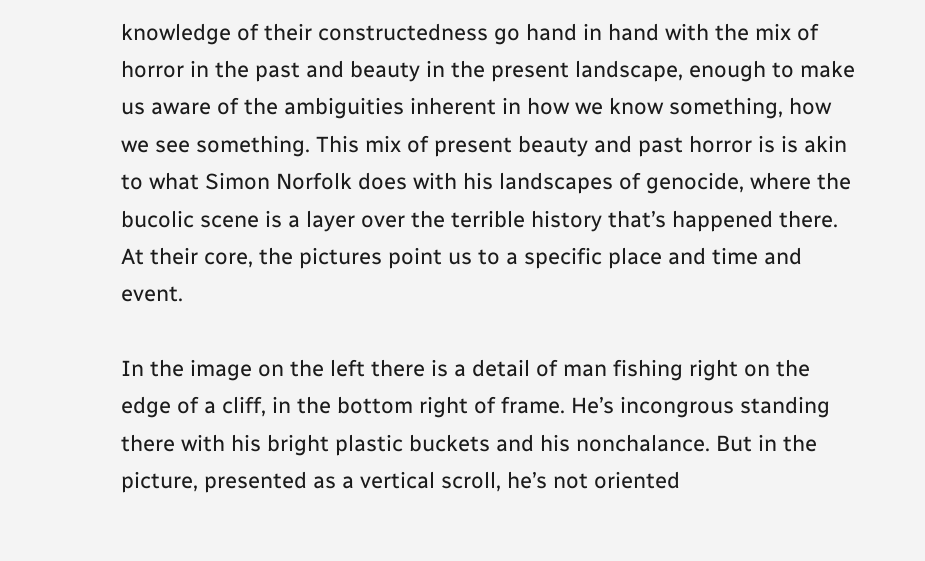knowledge of their constructedness go hand in hand with the mix of horror in the past and beauty in the present landscape, enough to make us aware of the ambiguities inherent in how we know something, how we see something. This mix of present beauty and past horror is is akin to what Simon Norfolk does with his landscapes of genocide, where the bucolic scene is a layer over the terrible history that’s happened there. At their core, the pictures point us to a specific place and time and event.

In the image on the left there is a detail of man fishing right on the edge of a cliff, in the bottom right of frame. He’s incongrous standing there with his bright plastic buckets and his nonchalance. But in the picture, presented as a vertical scroll, he’s not oriented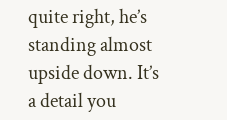quite right, he’s standing almost upside down. It’s a detail you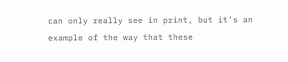can only really see in print, but it’s an example of the way that these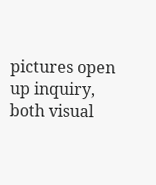pictures open up inquiry, both visual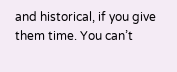and historical, if you give them time. You can’t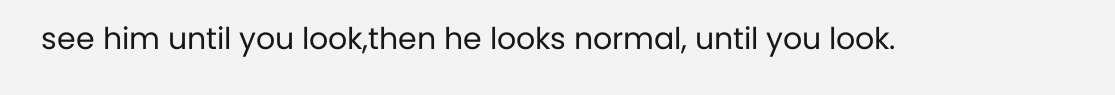see him until you look,then he looks normal, until you look.